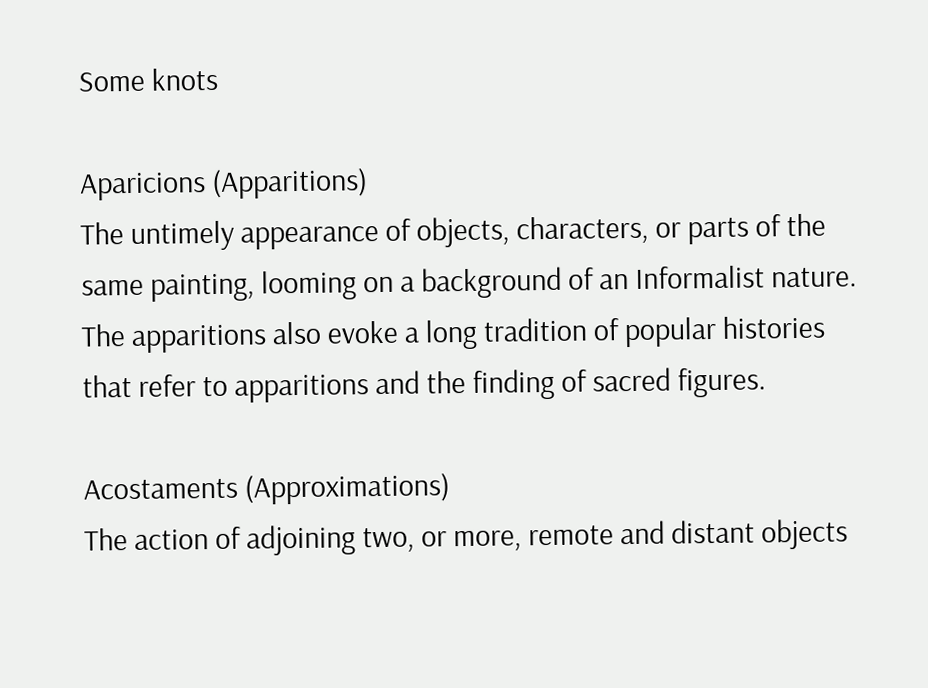Some knots

Aparicions (Apparitions)
The untimely appearance of objects, characters, or parts of the same painting, looming on a background of an Informalist nature. The apparitions also evoke a long tradition of popular histories that refer to apparitions and the finding of sacred figures.

Acostaments (Approximations)
The action of adjoining two, or more, remote and distant objects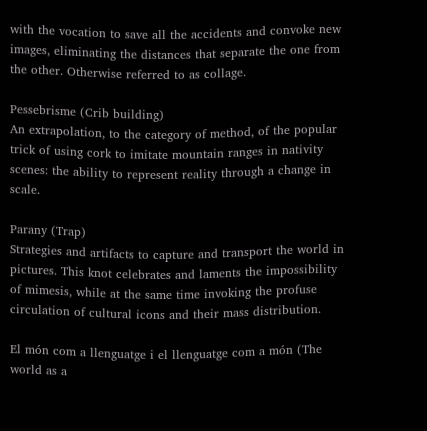with the vocation to save all the accidents and convoke new images, eliminating the distances that separate the one from the other. Otherwise referred to as collage.

Pessebrisme (Crib building)
An extrapolation, to the category of method, of the popular trick of using cork to imitate mountain ranges in nativity scenes: the ability to represent reality through a change in scale.

Parany (Trap)
Strategies and artifacts to capture and transport the world in pictures. This knot celebrates and laments the impossibility of mimesis, while at the same time invoking the profuse circulation of cultural icons and their mass distribution.

El món com a llenguatge i el llenguatge com a món (The world as a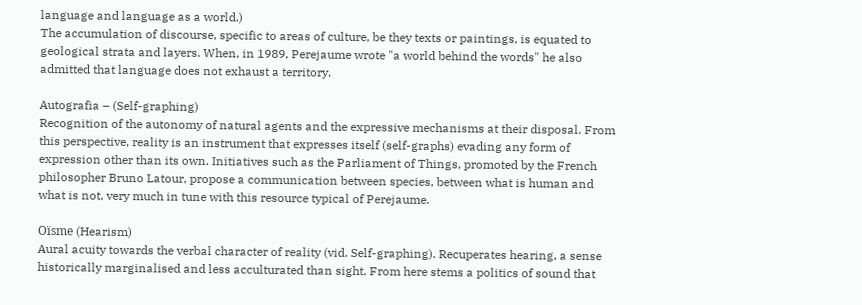language and language as a world.)
The accumulation of discourse, specific to areas of culture, be they texts or paintings, is equated to geological strata and layers. When, in 1989, Perejaume wrote "a world behind the words" he also admitted that language does not exhaust a territory.

Autografia – (Self-graphing)
Recognition of the autonomy of natural agents and the expressive mechanisms at their disposal. From this perspective, reality is an instrument that expresses itself (self-graphs) evading any form of expression other than its own. Initiatives such as the Parliament of Things, promoted by the French philosopher Bruno Latour, propose a communication between species, between what is human and what is not, very much in tune with this resource typical of Perejaume.

Oïsme (Hearism)
Aural acuity towards the verbal character of reality (vid. Self-graphing). Recuperates hearing, a sense historically marginalised and less acculturated than sight. From here stems a politics of sound that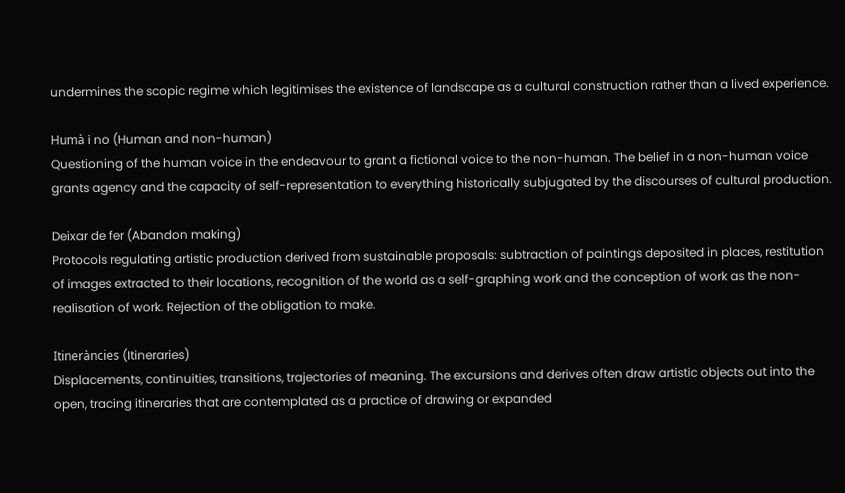undermines the scopic regime which legitimises the existence of landscape as a cultural construction rather than a lived experience.

Humà i no (Human and non-human)
Questioning of the human voice in the endeavour to grant a fictional voice to the non-human. The belief in a non-human voice grants agency and the capacity of self-representation to everything historically subjugated by the discourses of cultural production.

Deixar de fer (Abandon making)
Protocols regulating artistic production derived from sustainable proposals: subtraction of paintings deposited in places, restitution of images extracted to their locations, recognition of the world as a self-graphing work and the conception of work as the non-realisation of work. Rejection of the obligation to make.

Itineràncies (Itineraries)
Displacements, continuities, transitions, trajectories of meaning. The excursions and derives often draw artistic objects out into the open, tracing itineraries that are contemplated as a practice of drawing or expanded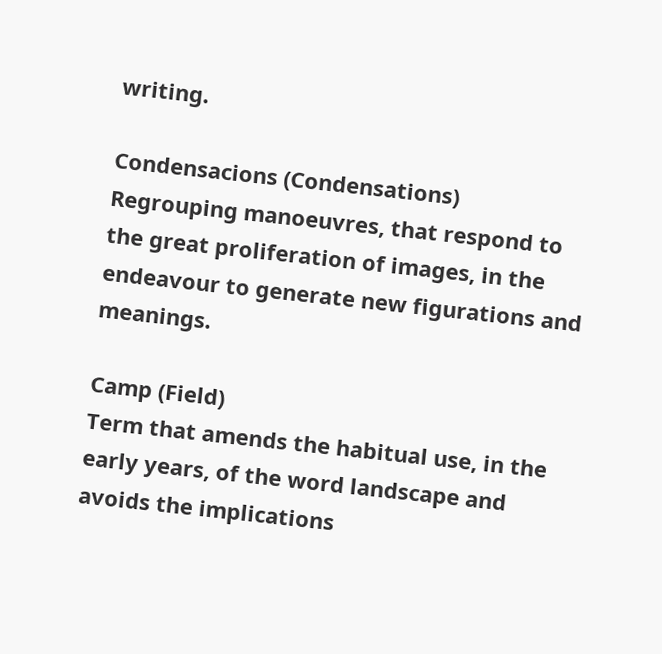writing.

Condensacions (Condensations)
Regrouping manoeuvres, that respond to the great proliferation of images, in the endeavour to generate new figurations and meanings.

Camp (Field)
Term that amends the habitual use, in the early years, of the word landscape and avoids the implications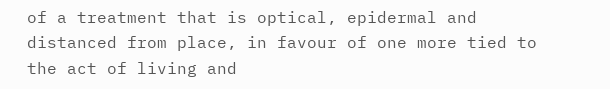of a treatment that is optical, epidermal and distanced from place, in favour of one more tied to the act of living and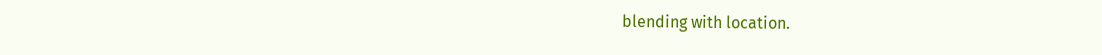blending with location.